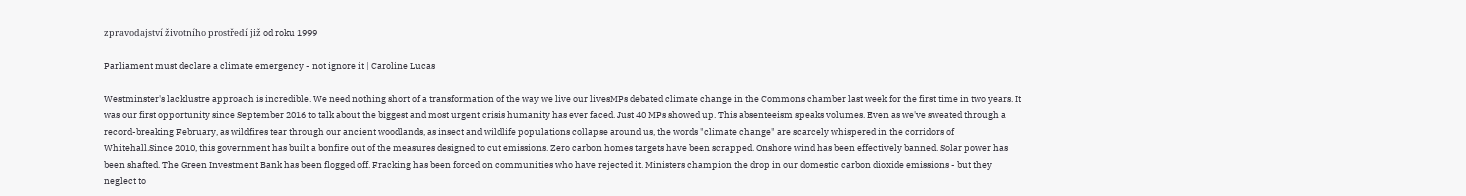zpravodajství životního prostředí již od roku 1999

Parliament must declare a climate emergency - not ignore it | Caroline Lucas

Westminster's lacklustre approach is incredible. We need nothing short of a transformation of the way we live our livesMPs debated climate change in the Commons chamber last week for the first time in two years. It was our first opportunity since September 2016 to talk about the biggest and most urgent crisis humanity has ever faced. Just 40 MPs showed up. This absenteeism speaks volumes. Even as we've sweated through a record-breaking February, as wildfires tear through our ancient woodlands, as insect and wildlife populations collapse around us, the words "climate change" are scarcely whispered in the corridors of Whitehall.Since 2010, this government has built a bonfire out of the measures designed to cut emissions. Zero carbon homes targets have been scrapped. Onshore wind has been effectively banned. Solar power has been shafted. The Green Investment Bank has been flogged off. Fracking has been forced on communities who have rejected it. Ministers champion the drop in our domestic carbon dioxide emissions - but they neglect to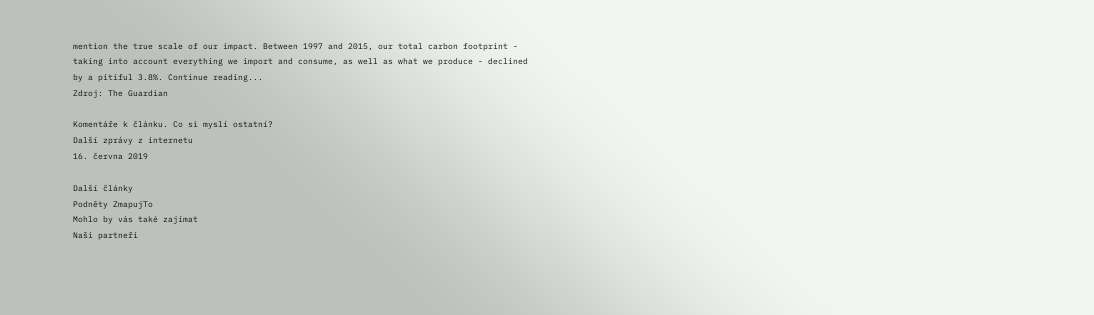mention the true scale of our impact. Between 1997 and 2015, our total carbon footprint - taking into account everything we import and consume, as well as what we produce - declined by a pitiful 3.8%. Continue reading...
Zdroj: The Guardian

Komentáře k článku. Co si myslí ostatní?
Další zprávy z internetu
16. června 2019

Další články
Podněty ZmapujTo
Mohlo by vás také zajímat
Naši partneři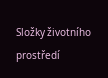Složky životního prostředí